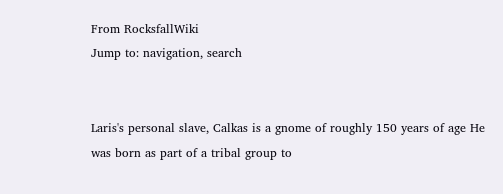From RocksfallWiki
Jump to: navigation, search


Laris's personal slave, Calkas is a gnome of roughly 150 years of age He was born as part of a tribal group to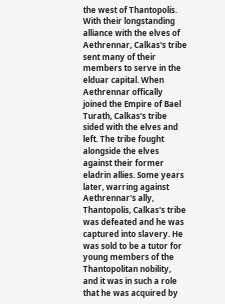the west of Thantopolis. With their longstanding alliance with the elves of Aethrennar, Calkas's tribe sent many of their members to serve in the elduar capital. When Aethrennar offically joined the Empire of Bael Turath, Calkas's tribe sided with the elves and left. The tribe fought alongside the elves against their former eladrin allies. Some years later, warring against Aethrennar's ally, Thantopolis, Calkas's tribe was defeated and he was captured into slavery. He was sold to be a tutor for young members of the Thantopolitan nobility, and it was in such a role that he was acquired by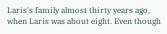Laris's family almost thirty years ago, when Laris was about eight. Even though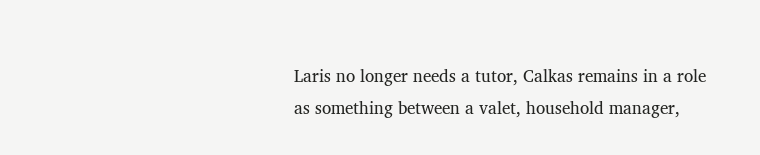Laris no longer needs a tutor, Calkas remains in a role as something between a valet, household manager,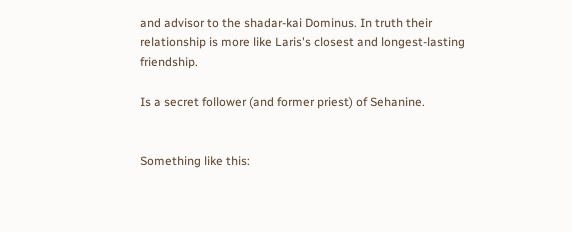and advisor to the shadar-kai Dominus. In truth their relationship is more like Laris's closest and longest-lasting friendship.

Is a secret follower (and former priest) of Sehanine.


Something like this: